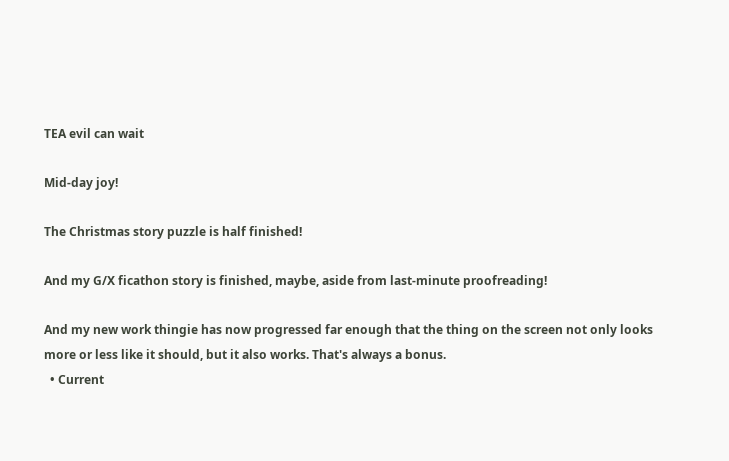TEA evil can wait

Mid-day joy!

The Christmas story puzzle is half finished!

And my G/X ficathon story is finished, maybe, aside from last-minute proofreading!

And my new work thingie has now progressed far enough that the thing on the screen not only looks more or less like it should, but it also works. That's always a bonus.
  • Current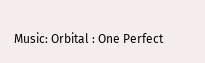Music: Orbital : One Perfect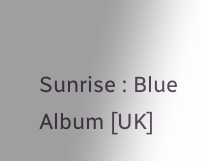Sunrise : Blue Album [UK]